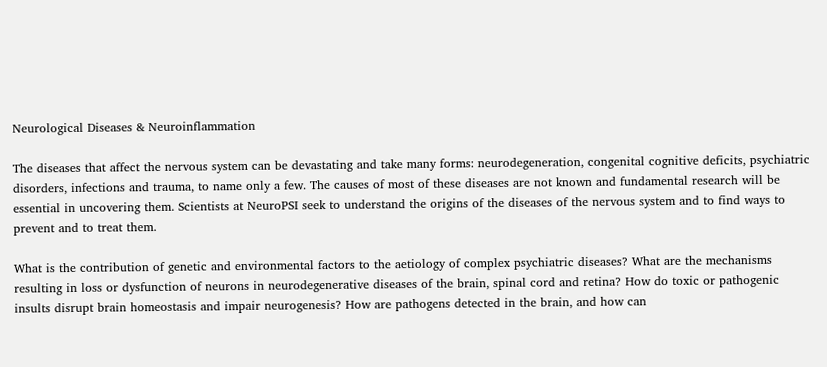Neurological Diseases & Neuroinflammation

The diseases that affect the nervous system can be devastating and take many forms: neurodegeneration, congenital cognitive deficits, psychiatric disorders, infections and trauma, to name only a few. The causes of most of these diseases are not known and fundamental research will be essential in uncovering them. Scientists at NeuroPSI seek to understand the origins of the diseases of the nervous system and to find ways to prevent and to treat them.

What is the contribution of genetic and environmental factors to the aetiology of complex psychiatric diseases? What are the mechanisms resulting in loss or dysfunction of neurons in neurodegenerative diseases of the brain, spinal cord and retina? How do toxic or pathogenic insults disrupt brain homeostasis and impair neurogenesis? How are pathogens detected in the brain, and how can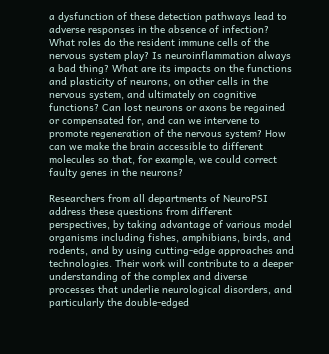a dysfunction of these detection pathways lead to adverse responses in the absence of infection? What roles do the resident immune cells of the nervous system play? Is neuroinflammation always a bad thing? What are its impacts on the functions and plasticity of neurons, on other cells in the nervous system, and ultimately on cognitive functions? Can lost neurons or axons be regained or compensated for, and can we intervene to promote regeneration of the nervous system? How can we make the brain accessible to different molecules so that, for example, we could correct faulty genes in the neurons?

Researchers from all departments of NeuroPSI address these questions from different perspectives, by taking advantage of various model organisms including fishes, amphibians, birds, and rodents, and by using cutting-edge approaches and technologies. Their work will contribute to a deeper understanding of the complex and diverse processes that underlie neurological disorders, and particularly the double-edged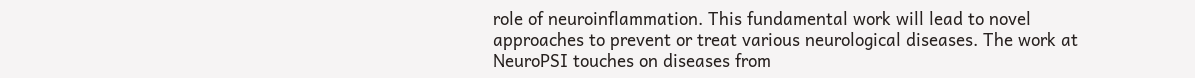role of neuroinflammation. This fundamental work will lead to novel approaches to prevent or treat various neurological diseases. The work at NeuroPSI touches on diseases from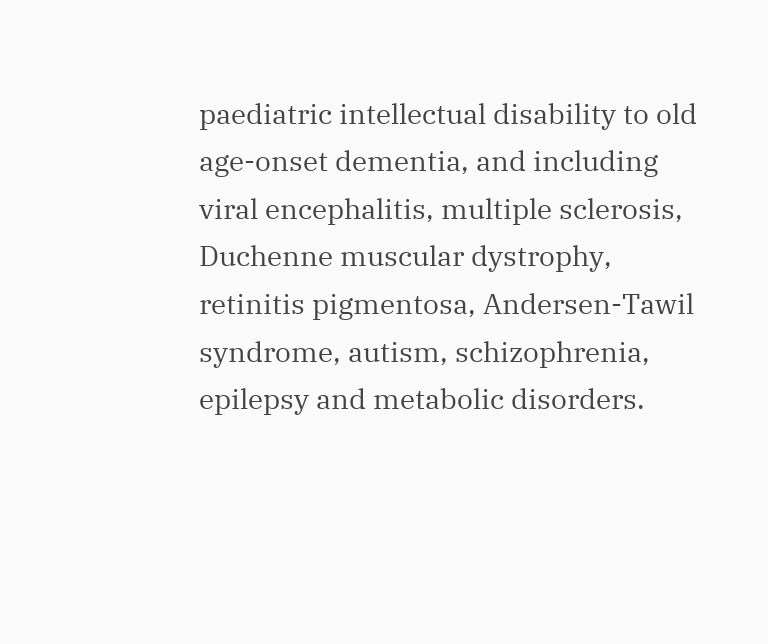paediatric intellectual disability to old age-onset dementia, and including viral encephalitis, multiple sclerosis, Duchenne muscular dystrophy, retinitis pigmentosa, Andersen-Tawil syndrome, autism, schizophrenia, epilepsy and metabolic disorders.